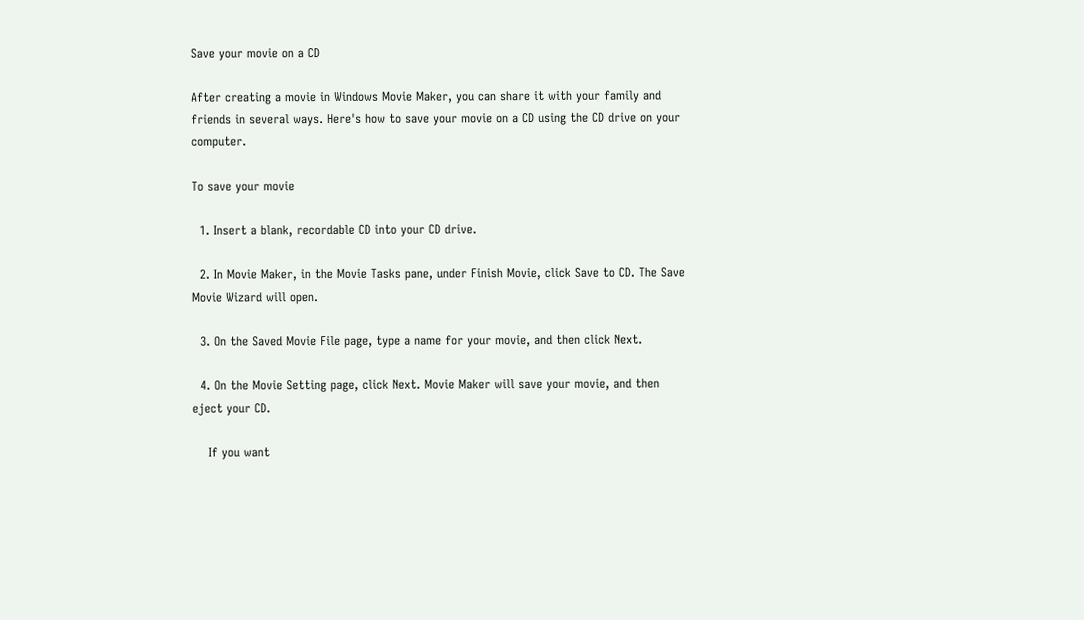Save your movie on a CD

After creating a movie in Windows Movie Maker, you can share it with your family and friends in several ways. Here's how to save your movie on a CD using the CD drive on your computer.

To save your movie

  1. Insert a blank, recordable CD into your CD drive.

  2. In Movie Maker, in the Movie Tasks pane, under Finish Movie, click Save to CD. The Save Movie Wizard will open.

  3. On the Saved Movie File page, type a name for your movie, and then click Next.

  4. On the Movie Setting page, click Next. Movie Maker will save your movie, and then eject your CD.

    If you want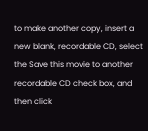to make another copy, insert a new blank, recordable CD, select the Save this movie to another recordable CD check box, and then click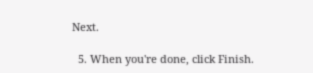Next.

  5. When you're done, click Finish.